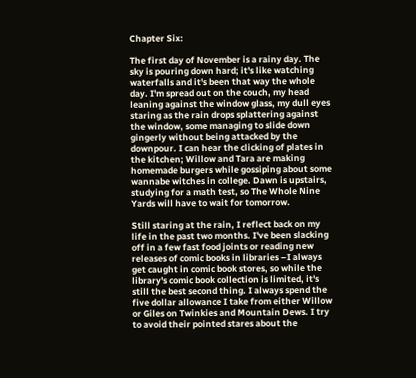Chapter Six:

The first day of November is a rainy day. The sky is pouring down hard; it's like watching waterfalls and it's been that way the whole day. I'm spread out on the couch, my head leaning against the window glass, my dull eyes staring as the rain drops splattering against the window, some managing to slide down gingerly without being attacked by the downpour. I can hear the clicking of plates in the kitchen; Willow and Tara are making homemade burgers while gossiping about some wannabe witches in college. Dawn is upstairs, studying for a math test, so The Whole Nine Yards will have to wait for tomorrow.

Still staring at the rain, I reflect back on my life in the past two months. I've been slacking off in a few fast food joints or reading new releases of comic books in libraries –I always get caught in comic book stores, so while the library's comic book collection is limited, it's still the best second thing. I always spend the five dollar allowance I take from either Willow or Giles on Twinkies and Mountain Dews. I try to avoid their pointed stares about the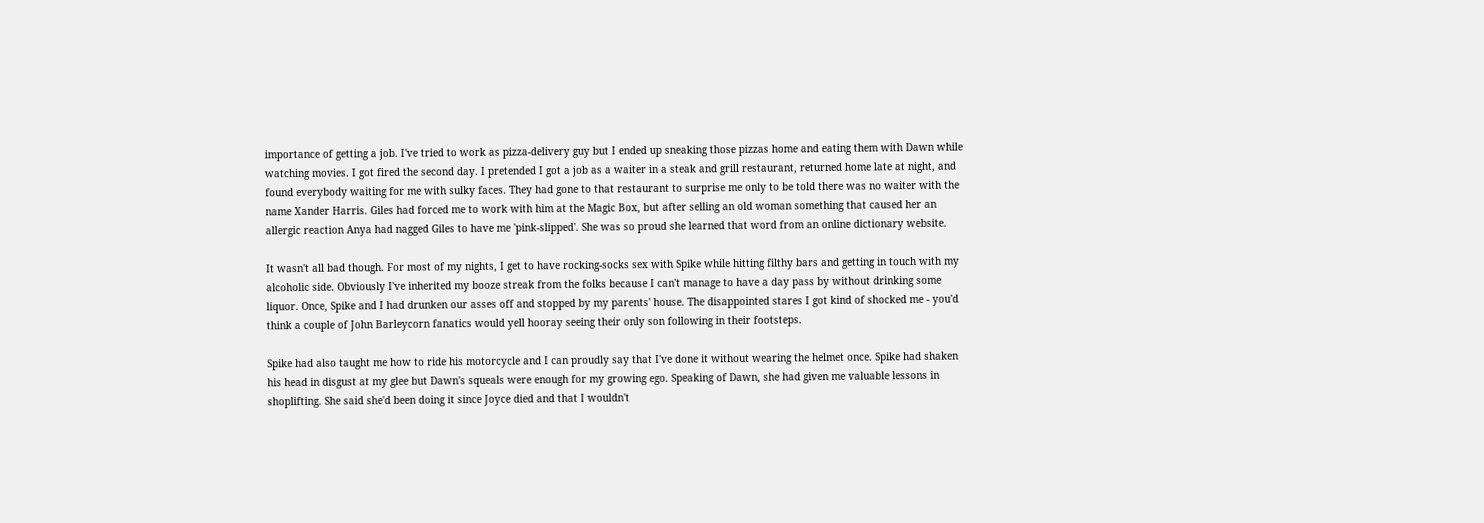importance of getting a job. I've tried to work as pizza-delivery guy but I ended up sneaking those pizzas home and eating them with Dawn while watching movies. I got fired the second day. I pretended I got a job as a waiter in a steak and grill restaurant, returned home late at night, and found everybody waiting for me with sulky faces. They had gone to that restaurant to surprise me only to be told there was no waiter with the name Xander Harris. Giles had forced me to work with him at the Magic Box, but after selling an old woman something that caused her an allergic reaction Anya had nagged Giles to have me 'pink-slipped'. She was so proud she learned that word from an online dictionary website.

It wasn't all bad though. For most of my nights, I get to have rocking-socks sex with Spike while hitting filthy bars and getting in touch with my alcoholic side. Obviously I've inherited my booze streak from the folks because I can't manage to have a day pass by without drinking some liquor. Once, Spike and I had drunken our asses off and stopped by my parents' house. The disappointed stares I got kind of shocked me - you'd think a couple of John Barleycorn fanatics would yell hooray seeing their only son following in their footsteps.

Spike had also taught me how to ride his motorcycle and I can proudly say that I've done it without wearing the helmet once. Spike had shaken his head in disgust at my glee but Dawn's squeals were enough for my growing ego. Speaking of Dawn, she had given me valuable lessons in shoplifting. She said she'd been doing it since Joyce died and that I wouldn't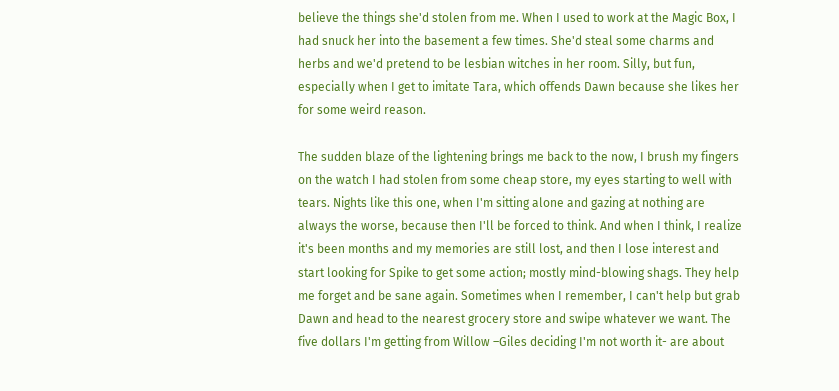believe the things she'd stolen from me. When I used to work at the Magic Box, I had snuck her into the basement a few times. She'd steal some charms and herbs and we'd pretend to be lesbian witches in her room. Silly, but fun, especially when I get to imitate Tara, which offends Dawn because she likes her for some weird reason.

The sudden blaze of the lightening brings me back to the now, I brush my fingers on the watch I had stolen from some cheap store, my eyes starting to well with tears. Nights like this one, when I'm sitting alone and gazing at nothing are always the worse, because then I'll be forced to think. And when I think, I realize it's been months and my memories are still lost, and then I lose interest and start looking for Spike to get some action; mostly mind-blowing shags. They help me forget and be sane again. Sometimes when I remember, I can't help but grab Dawn and head to the nearest grocery store and swipe whatever we want. The five dollars I'm getting from Willow –Giles deciding I'm not worth it- are about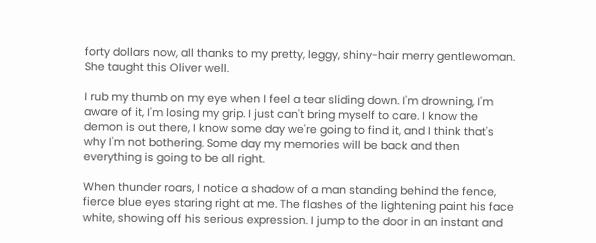forty dollars now, all thanks to my pretty, leggy, shiny-hair merry gentlewoman. She taught this Oliver well.

I rub my thumb on my eye when I feel a tear sliding down. I'm drowning, I'm aware of it, I'm losing my grip. I just can't bring myself to care. I know the demon is out there, I know some day we're going to find it, and I think that's why I'm not bothering. Some day my memories will be back and then everything is going to be all right.

When thunder roars, I notice a shadow of a man standing behind the fence, fierce blue eyes staring right at me. The flashes of the lightening paint his face white, showing off his serious expression. I jump to the door in an instant and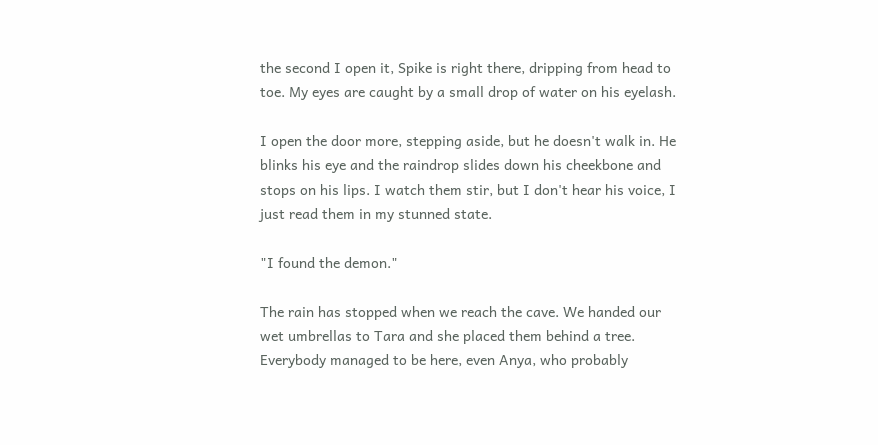the second I open it, Spike is right there, dripping from head to toe. My eyes are caught by a small drop of water on his eyelash.

I open the door more, stepping aside, but he doesn't walk in. He blinks his eye and the raindrop slides down his cheekbone and stops on his lips. I watch them stir, but I don't hear his voice, I just read them in my stunned state.

"I found the demon."

The rain has stopped when we reach the cave. We handed our wet umbrellas to Tara and she placed them behind a tree. Everybody managed to be here, even Anya, who probably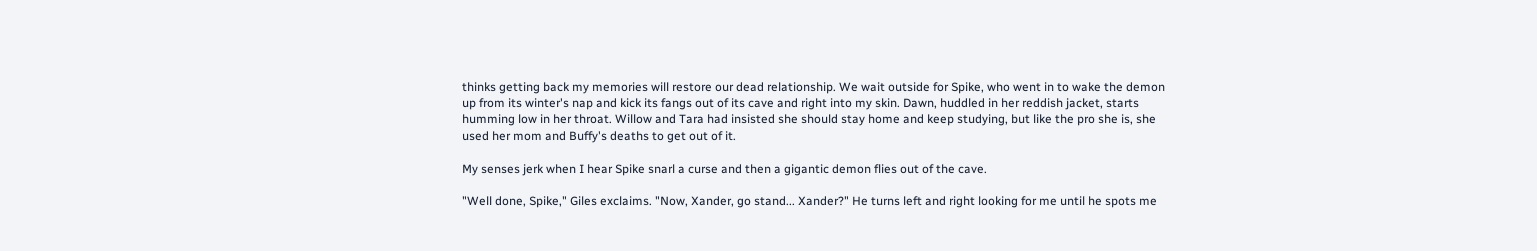thinks getting back my memories will restore our dead relationship. We wait outside for Spike, who went in to wake the demon up from its winter's nap and kick its fangs out of its cave and right into my skin. Dawn, huddled in her reddish jacket, starts humming low in her throat. Willow and Tara had insisted she should stay home and keep studying, but like the pro she is, she used her mom and Buffy's deaths to get out of it.

My senses jerk when I hear Spike snarl a curse and then a gigantic demon flies out of the cave.

"Well done, Spike," Giles exclaims. "Now, Xander, go stand... Xander?" He turns left and right looking for me until he spots me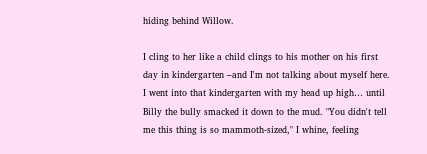hiding behind Willow.

I cling to her like a child clings to his mother on his first day in kindergarten –and I'm not talking about myself here. I went into that kindergarten with my head up high… until Billy the bully smacked it down to the mud. "You didn't tell me this thing is so mammoth-sized," I whine, feeling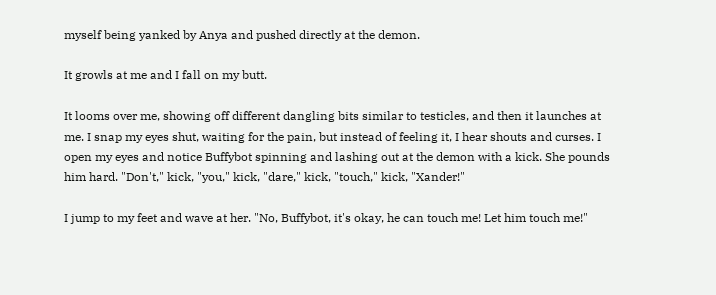myself being yanked by Anya and pushed directly at the demon.

It growls at me and I fall on my butt.

It looms over me, showing off different dangling bits similar to testicles, and then it launches at me. I snap my eyes shut, waiting for the pain, but instead of feeling it, I hear shouts and curses. I open my eyes and notice Buffybot spinning and lashing out at the demon with a kick. She pounds him hard. "Don't," kick, "you," kick, "dare," kick, "touch," kick, "Xander!"

I jump to my feet and wave at her. "No, Buffybot, it's okay, he can touch me! Let him touch me!"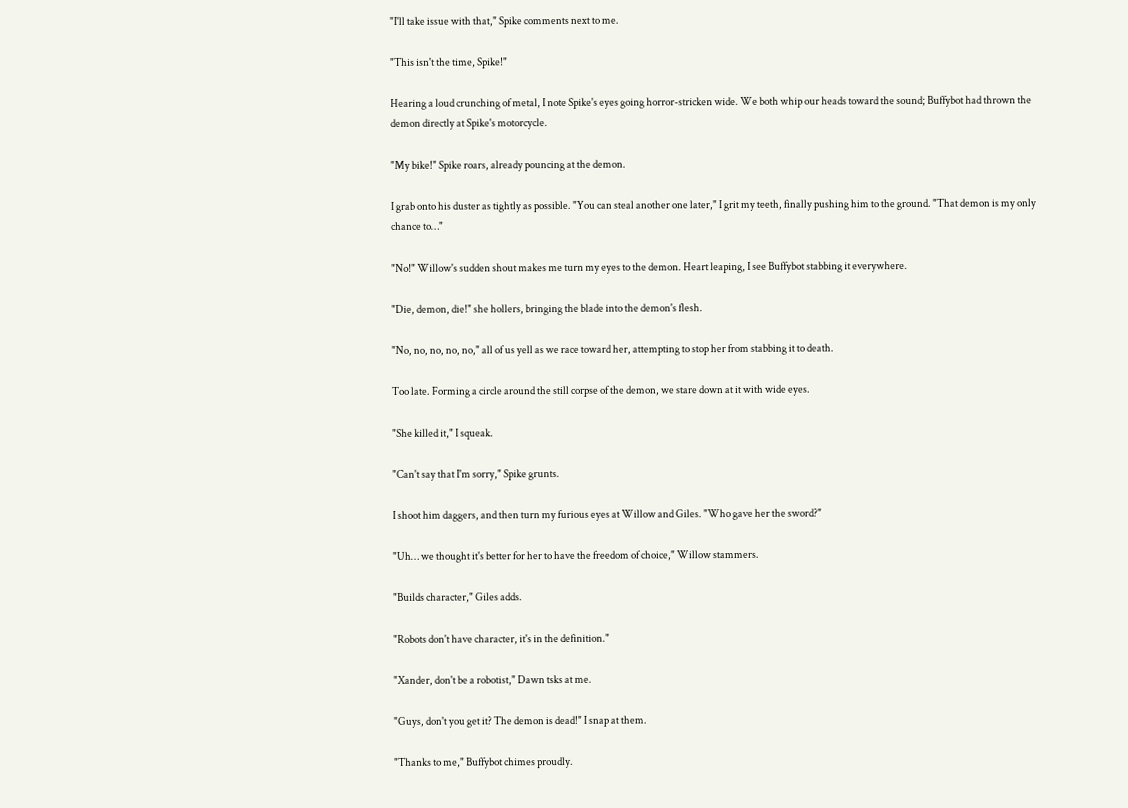"I'll take issue with that," Spike comments next to me.

"This isn't the time, Spike!"

Hearing a loud crunching of metal, I note Spike's eyes going horror-stricken wide. We both whip our heads toward the sound; Buffybot had thrown the demon directly at Spike's motorcycle.

"My bike!" Spike roars, already pouncing at the demon.

I grab onto his duster as tightly as possible. "You can steal another one later," I grit my teeth, finally pushing him to the ground. "That demon is my only chance to…"

"No!" Willow's sudden shout makes me turn my eyes to the demon. Heart leaping, I see Buffybot stabbing it everywhere.

"Die, demon, die!" she hollers, bringing the blade into the demon's flesh.

"No, no, no, no, no," all of us yell as we race toward her, attempting to stop her from stabbing it to death.

Too late. Forming a circle around the still corpse of the demon, we stare down at it with wide eyes.

"She killed it," I squeak.

"Can't say that I'm sorry," Spike grunts.

I shoot him daggers, and then turn my furious eyes at Willow and Giles. "Who gave her the sword?"

"Uh… we thought it's better for her to have the freedom of choice," Willow stammers.

"Builds character," Giles adds.

"Robots don't have character, it's in the definition."

"Xander, don't be a robotist," Dawn tsks at me.

"Guys, don't you get it? The demon is dead!" I snap at them.

"Thanks to me," Buffybot chimes proudly.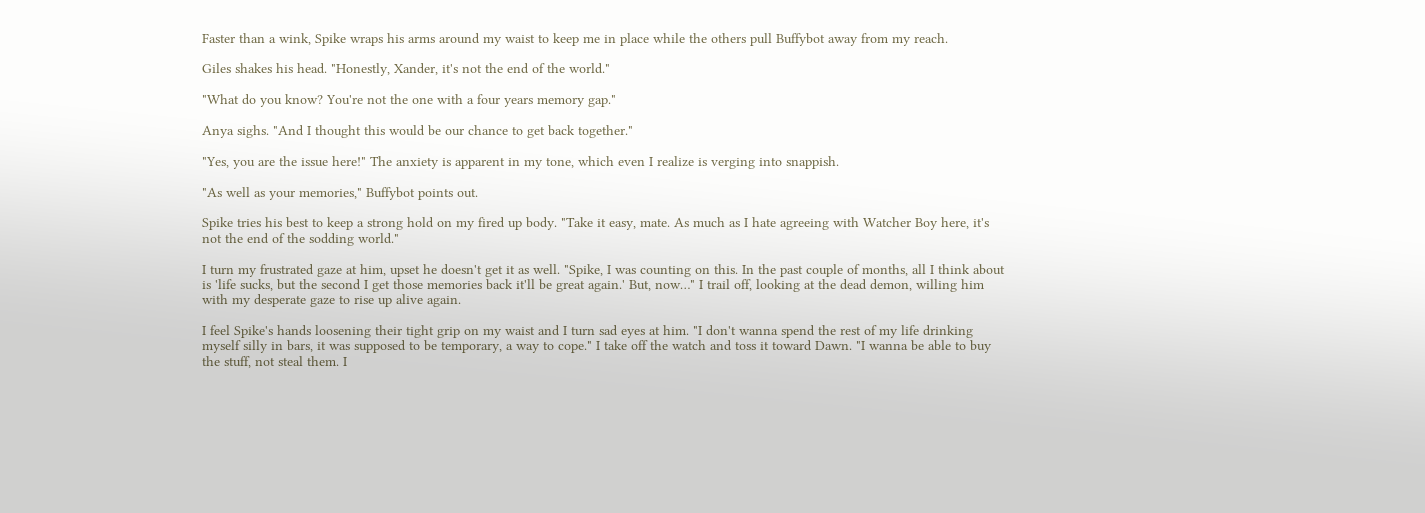Faster than a wink, Spike wraps his arms around my waist to keep me in place while the others pull Buffybot away from my reach.

Giles shakes his head. "Honestly, Xander, it's not the end of the world."

"What do you know? You're not the one with a four years memory gap."

Anya sighs. "And I thought this would be our chance to get back together."

"Yes, you are the issue here!" The anxiety is apparent in my tone, which even I realize is verging into snappish.

"As well as your memories," Buffybot points out.

Spike tries his best to keep a strong hold on my fired up body. "Take it easy, mate. As much as I hate agreeing with Watcher Boy here, it's not the end of the sodding world."

I turn my frustrated gaze at him, upset he doesn't get it as well. "Spike, I was counting on this. In the past couple of months, all I think about is 'life sucks, but the second I get those memories back it'll be great again.' But, now…" I trail off, looking at the dead demon, willing him with my desperate gaze to rise up alive again.

I feel Spike's hands loosening their tight grip on my waist and I turn sad eyes at him. "I don't wanna spend the rest of my life drinking myself silly in bars, it was supposed to be temporary, a way to cope." I take off the watch and toss it toward Dawn. "I wanna be able to buy the stuff, not steal them. I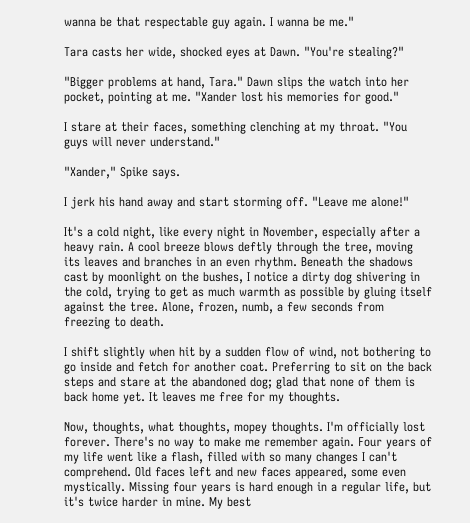wanna be that respectable guy again. I wanna be me."

Tara casts her wide, shocked eyes at Dawn. "You're stealing?"

"Bigger problems at hand, Tara." Dawn slips the watch into her pocket, pointing at me. "Xander lost his memories for good."

I stare at their faces, something clenching at my throat. "You guys will never understand."

"Xander," Spike says.

I jerk his hand away and start storming off. "Leave me alone!"

It's a cold night, like every night in November, especially after a heavy rain. A cool breeze blows deftly through the tree, moving its leaves and branches in an even rhythm. Beneath the shadows cast by moonlight on the bushes, I notice a dirty dog shivering in the cold, trying to get as much warmth as possible by gluing itself against the tree. Alone, frozen, numb, a few seconds from freezing to death.

I shift slightly when hit by a sudden flow of wind, not bothering to go inside and fetch for another coat. Preferring to sit on the back steps and stare at the abandoned dog; glad that none of them is back home yet. It leaves me free for my thoughts.

Now, thoughts, what thoughts, mopey thoughts. I'm officially lost forever. There's no way to make me remember again. Four years of my life went like a flash, filled with so many changes I can't comprehend. Old faces left and new faces appeared, some even mystically. Missing four years is hard enough in a regular life, but it's twice harder in mine. My best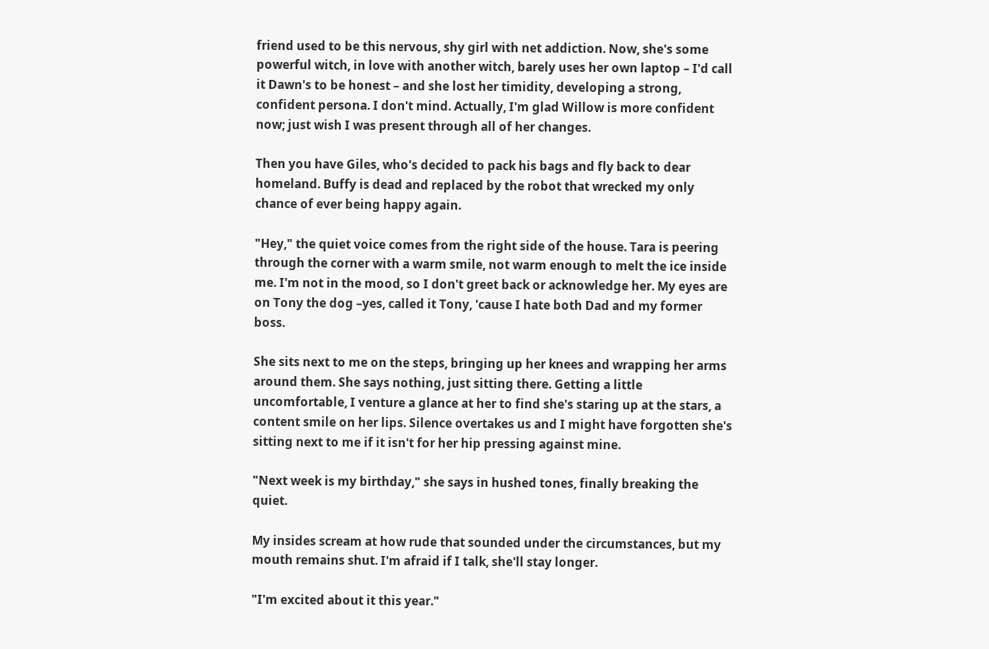friend used to be this nervous, shy girl with net addiction. Now, she's some powerful witch, in love with another witch, barely uses her own laptop – I'd call it Dawn's to be honest – and she lost her timidity, developing a strong, confident persona. I don't mind. Actually, I'm glad Willow is more confident now; just wish I was present through all of her changes.

Then you have Giles, who's decided to pack his bags and fly back to dear homeland. Buffy is dead and replaced by the robot that wrecked my only chance of ever being happy again.

"Hey," the quiet voice comes from the right side of the house. Tara is peering through the corner with a warm smile, not warm enough to melt the ice inside me. I'm not in the mood, so I don't greet back or acknowledge her. My eyes are on Tony the dog –yes, called it Tony, 'cause I hate both Dad and my former boss.

She sits next to me on the steps, bringing up her knees and wrapping her arms around them. She says nothing, just sitting there. Getting a little uncomfortable, I venture a glance at her to find she's staring up at the stars, a content smile on her lips. Silence overtakes us and I might have forgotten she's sitting next to me if it isn't for her hip pressing against mine.

"Next week is my birthday," she says in hushed tones, finally breaking the quiet.

My insides scream at how rude that sounded under the circumstances, but my mouth remains shut. I'm afraid if I talk, she'll stay longer.

"I'm excited about it this year."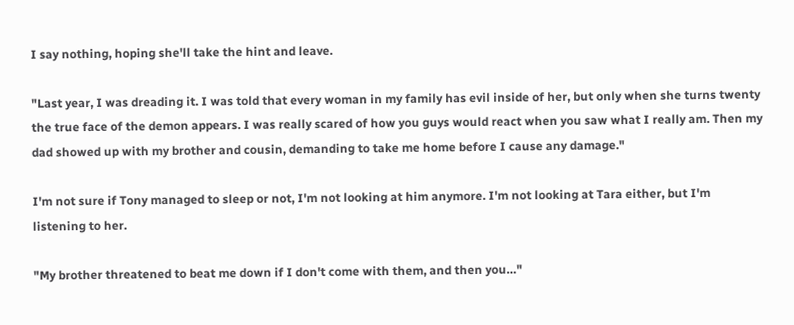I say nothing, hoping she'll take the hint and leave.

"Last year, I was dreading it. I was told that every woman in my family has evil inside of her, but only when she turns twenty the true face of the demon appears. I was really scared of how you guys would react when you saw what I really am. Then my dad showed up with my brother and cousin, demanding to take me home before I cause any damage."

I'm not sure if Tony managed to sleep or not, I'm not looking at him anymore. I'm not looking at Tara either, but I'm listening to her.

"My brother threatened to beat me down if I don't come with them, and then you…"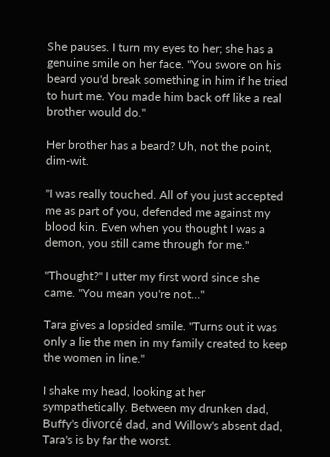She pauses. I turn my eyes to her; she has a genuine smile on her face. "You swore on his beard you'd break something in him if he tried to hurt me. You made him back off like a real brother would do."

Her brother has a beard? Uh, not the point, dim-wit.

"I was really touched. All of you just accepted me as part of you, defended me against my blood kin. Even when you thought I was a demon, you still came through for me."

"Thought?" I utter my first word since she came. "You mean you're not…"

Tara gives a lopsided smile. "Turns out it was only a lie the men in my family created to keep the women in line."

I shake my head, looking at her sympathetically. Between my drunken dad, Buffy's divorcé dad, and Willow's absent dad, Tara's is by far the worst.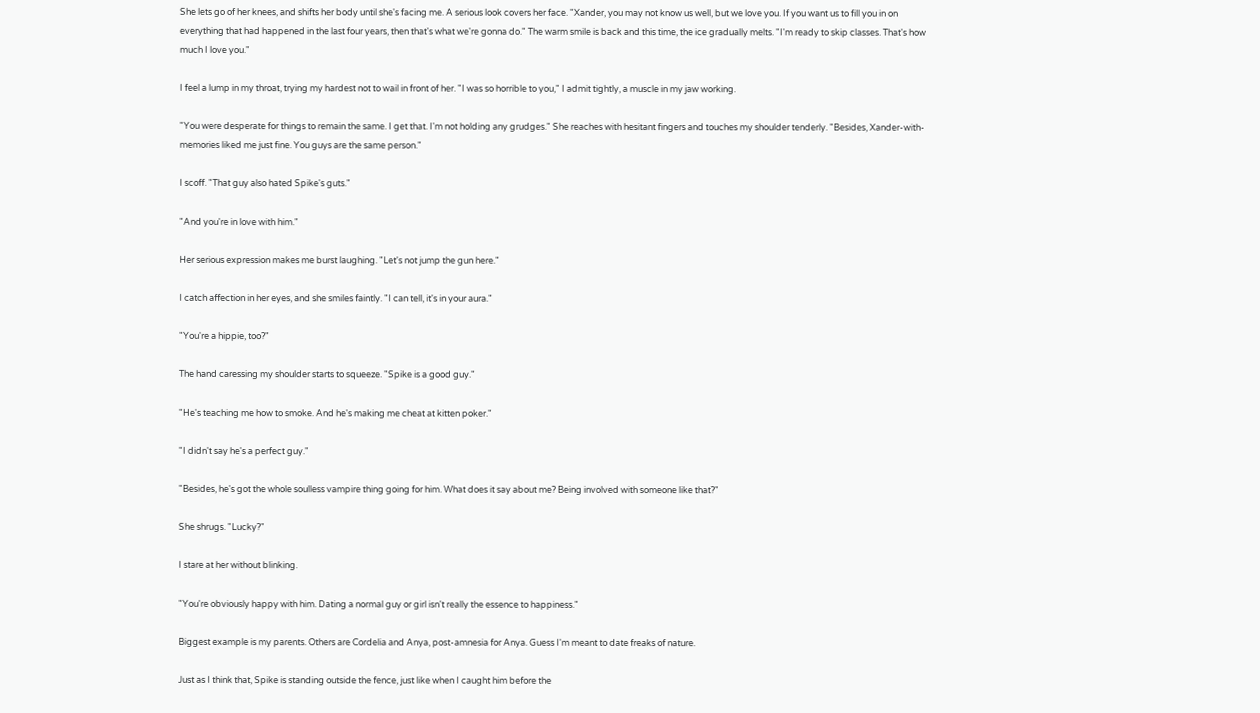She lets go of her knees, and shifts her body until she's facing me. A serious look covers her face. "Xander, you may not know us well, but we love you. If you want us to fill you in on everything that had happened in the last four years, then that's what we're gonna do." The warm smile is back and this time, the ice gradually melts. "I'm ready to skip classes. That's how much I love you."

I feel a lump in my throat, trying my hardest not to wail in front of her. "I was so horrible to you," I admit tightly, a muscle in my jaw working.

"You were desperate for things to remain the same. I get that. I'm not holding any grudges." She reaches with hesitant fingers and touches my shoulder tenderly. "Besides, Xander-with-memories liked me just fine. You guys are the same person."

I scoff. "That guy also hated Spike's guts."

"And you're in love with him."

Her serious expression makes me burst laughing. "Let's not jump the gun here."

I catch affection in her eyes, and she smiles faintly. "I can tell, it's in your aura."

"You're a hippie, too?"

The hand caressing my shoulder starts to squeeze. "Spike is a good guy."

"He's teaching me how to smoke. And he's making me cheat at kitten poker."

"I didn't say he's a perfect guy."

"Besides, he's got the whole soulless vampire thing going for him. What does it say about me? Being involved with someone like that?"

She shrugs. "Lucky?"

I stare at her without blinking.

"You're obviously happy with him. Dating a normal guy or girl isn't really the essence to happiness."

Biggest example is my parents. Others are Cordelia and Anya, post-amnesia for Anya. Guess I'm meant to date freaks of nature.

Just as I think that, Spike is standing outside the fence, just like when I caught him before the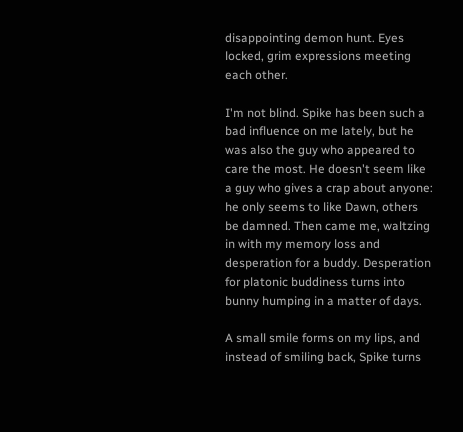disappointing demon hunt. Eyes locked, grim expressions meeting each other.

I'm not blind. Spike has been such a bad influence on me lately, but he was also the guy who appeared to care the most. He doesn't seem like a guy who gives a crap about anyone: he only seems to like Dawn, others be damned. Then came me, waltzing in with my memory loss and desperation for a buddy. Desperation for platonic buddiness turns into bunny humping in a matter of days.

A small smile forms on my lips, and instead of smiling back, Spike turns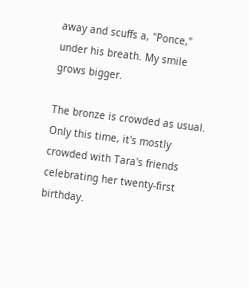away and scuffs a, "Ponce," under his breath. My smile grows bigger.

The bronze is crowded as usual. Only this time, it's mostly crowded with Tara's friends celebrating her twenty-first birthday.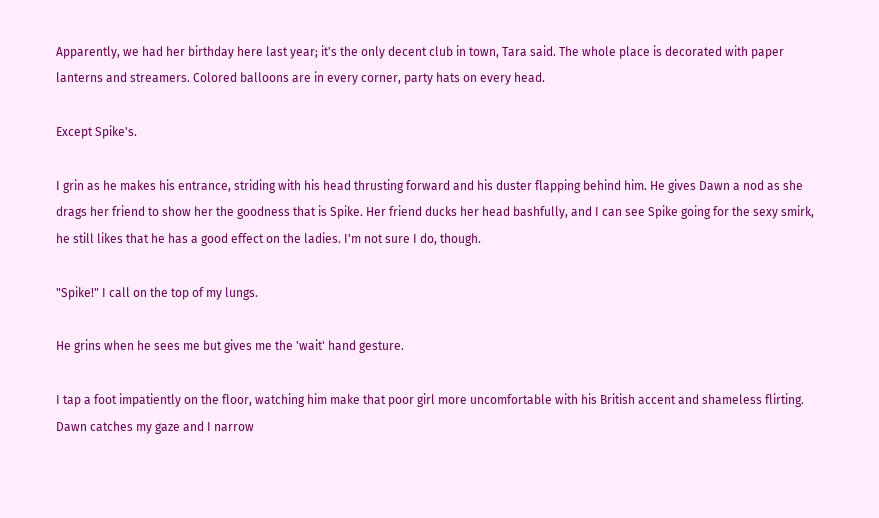Apparently, we had her birthday here last year; it's the only decent club in town, Tara said. The whole place is decorated with paper lanterns and streamers. Colored balloons are in every corner, party hats on every head.

Except Spike's.

I grin as he makes his entrance, striding with his head thrusting forward and his duster flapping behind him. He gives Dawn a nod as she drags her friend to show her the goodness that is Spike. Her friend ducks her head bashfully, and I can see Spike going for the sexy smirk, he still likes that he has a good effect on the ladies. I'm not sure I do, though.

"Spike!" I call on the top of my lungs.

He grins when he sees me but gives me the 'wait' hand gesture.

I tap a foot impatiently on the floor, watching him make that poor girl more uncomfortable with his British accent and shameless flirting. Dawn catches my gaze and I narrow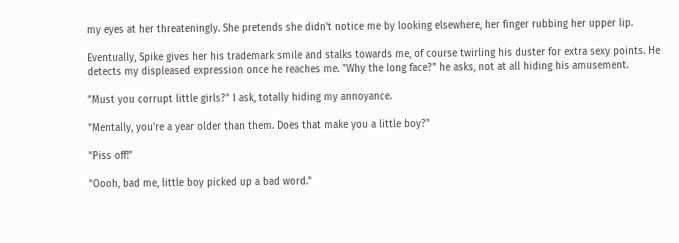my eyes at her threateningly. She pretends she didn't notice me by looking elsewhere, her finger rubbing her upper lip.

Eventually, Spike gives her his trademark smile and stalks towards me, of course twirling his duster for extra sexy points. He detects my displeased expression once he reaches me. "Why the long face?" he asks, not at all hiding his amusement.

"Must you corrupt little girls?" I ask, totally hiding my annoyance.

"Mentally, you're a year older than them. Does that make you a little boy?"

"Piss off!"

"Oooh, bad me, little boy picked up a bad word."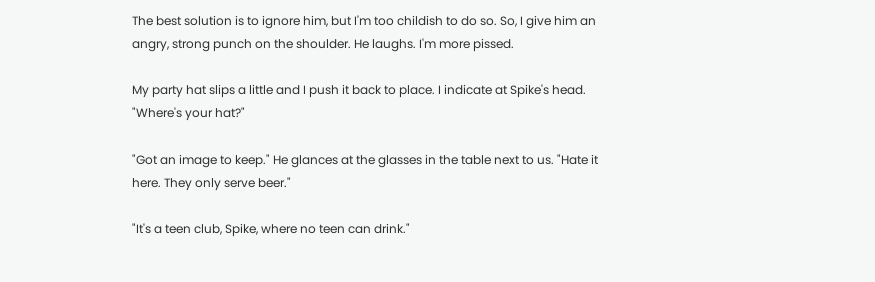The best solution is to ignore him, but I'm too childish to do so. So, I give him an angry, strong punch on the shoulder. He laughs. I'm more pissed.

My party hat slips a little and I push it back to place. I indicate at Spike's head. "Where's your hat?"

"Got an image to keep." He glances at the glasses in the table next to us. "Hate it here. They only serve beer."

"It's a teen club, Spike, where no teen can drink."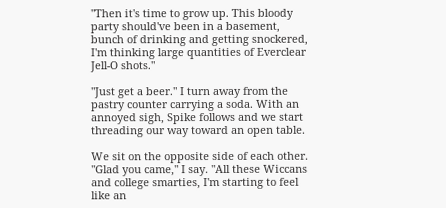"Then it's time to grow up. This bloody party should've been in a basement, bunch of drinking and getting snockered, I'm thinking large quantities of Everclear Jell-O shots."

"Just get a beer." I turn away from the pastry counter carrying a soda. With an annoyed sigh, Spike follows and we start threading our way toward an open table.

We sit on the opposite side of each other. "Glad you came," I say. "All these Wiccans and college smarties, I'm starting to feel like an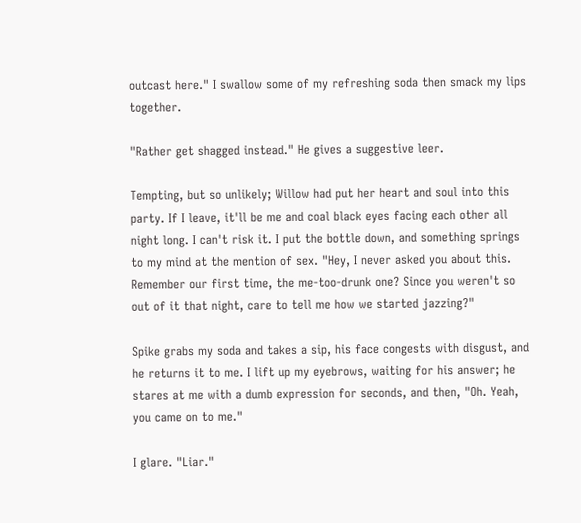outcast here." I swallow some of my refreshing soda then smack my lips together.

"Rather get shagged instead." He gives a suggestive leer.

Tempting, but so unlikely; Willow had put her heart and soul into this party. If I leave, it'll be me and coal black eyes facing each other all night long. I can't risk it. I put the bottle down, and something springs to my mind at the mention of sex. "Hey, I never asked you about this. Remember our first time, the me-too-drunk one? Since you weren't so out of it that night, care to tell me how we started jazzing?"

Spike grabs my soda and takes a sip, his face congests with disgust, and he returns it to me. I lift up my eyebrows, waiting for his answer; he stares at me with a dumb expression for seconds, and then, "Oh. Yeah, you came on to me."

I glare. "Liar."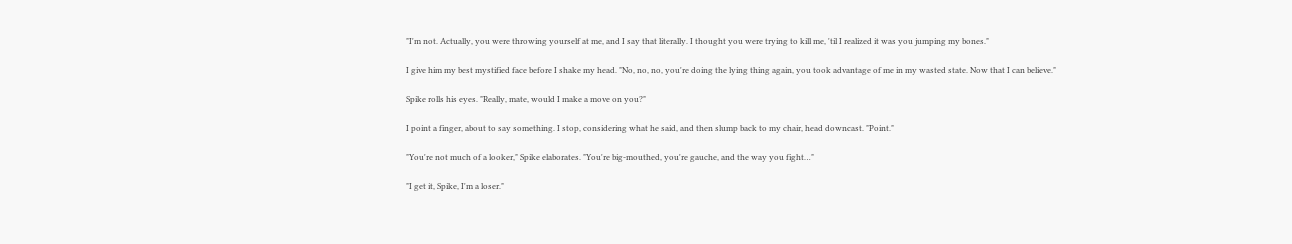"I'm not. Actually, you were throwing yourself at me, and I say that literally. I thought you were trying to kill me, 'til I realized it was you jumping my bones."

I give him my best mystified face before I shake my head. "No, no, no, you're doing the lying thing again, you took advantage of me in my wasted state. Now that I can believe."

Spike rolls his eyes. "Really, mate, would I make a move on you?"

I point a finger, about to say something. I stop, considering what he said, and then slump back to my chair, head downcast. "Point."

"You're not much of a looker," Spike elaborates. "You're big-mouthed, you're gauche, and the way you fight…"

"I get it, Spike, I'm a loser."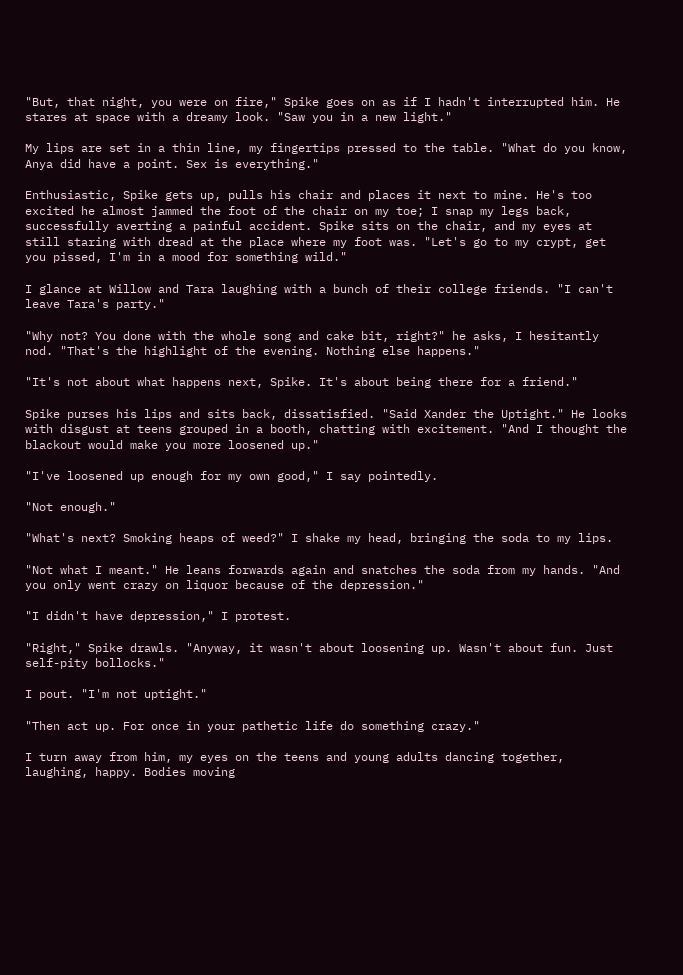"But, that night, you were on fire," Spike goes on as if I hadn't interrupted him. He stares at space with a dreamy look. "Saw you in a new light."

My lips are set in a thin line, my fingertips pressed to the table. "What do you know, Anya did have a point. Sex is everything."

Enthusiastic, Spike gets up, pulls his chair and places it next to mine. He's too excited he almost jammed the foot of the chair on my toe; I snap my legs back, successfully averting a painful accident. Spike sits on the chair, and my eyes at still staring with dread at the place where my foot was. "Let's go to my crypt, get you pissed, I'm in a mood for something wild."

I glance at Willow and Tara laughing with a bunch of their college friends. "I can't leave Tara's party."

"Why not? You done with the whole song and cake bit, right?" he asks, I hesitantly nod. "That's the highlight of the evening. Nothing else happens."

"It's not about what happens next, Spike. It's about being there for a friend."

Spike purses his lips and sits back, dissatisfied. "Said Xander the Uptight." He looks with disgust at teens grouped in a booth, chatting with excitement. "And I thought the blackout would make you more loosened up."

"I've loosened up enough for my own good," I say pointedly.

"Not enough."

"What's next? Smoking heaps of weed?" I shake my head, bringing the soda to my lips.

"Not what I meant." He leans forwards again and snatches the soda from my hands. "And you only went crazy on liquor because of the depression."

"I didn't have depression," I protest.

"Right," Spike drawls. "Anyway, it wasn't about loosening up. Wasn't about fun. Just self-pity bollocks."

I pout. "I'm not uptight."

"Then act up. For once in your pathetic life do something crazy."

I turn away from him, my eyes on the teens and young adults dancing together, laughing, happy. Bodies moving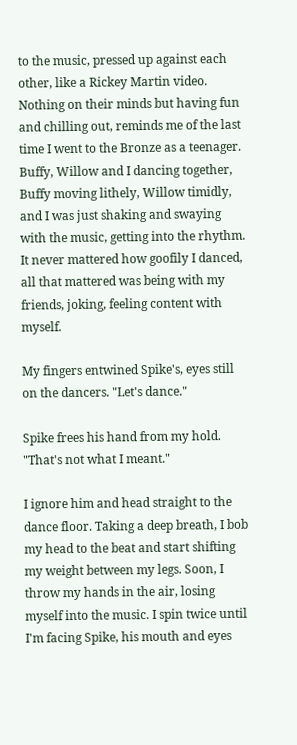to the music, pressed up against each other, like a Rickey Martin video. Nothing on their minds but having fun and chilling out, reminds me of the last time I went to the Bronze as a teenager. Buffy, Willow and I dancing together, Buffy moving lithely, Willow timidly, and I was just shaking and swaying with the music, getting into the rhythm. It never mattered how goofily I danced, all that mattered was being with my friends, joking, feeling content with myself.

My fingers entwined Spike's, eyes still on the dancers. "Let's dance."

Spike frees his hand from my hold. "That's not what I meant."

I ignore him and head straight to the dance floor. Taking a deep breath, I bob my head to the beat and start shifting my weight between my legs. Soon, I throw my hands in the air, losing myself into the music. I spin twice until I'm facing Spike, his mouth and eyes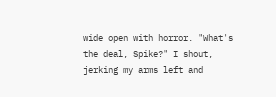wide open with horror. "What's the deal, Spike?" I shout, jerking my arms left and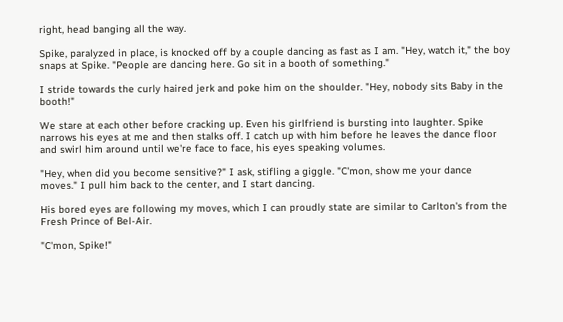right, head banging all the way.

Spike, paralyzed in place, is knocked off by a couple dancing as fast as I am. "Hey, watch it," the boy snaps at Spike. "People are dancing here. Go sit in a booth of something."

I stride towards the curly haired jerk and poke him on the shoulder. "Hey, nobody sits Baby in the booth!"

We stare at each other before cracking up. Even his girlfriend is bursting into laughter. Spike narrows his eyes at me and then stalks off. I catch up with him before he leaves the dance floor and swirl him around until we're face to face, his eyes speaking volumes.

"Hey, when did you become sensitive?" I ask, stifling a giggle. "C'mon, show me your dance moves." I pull him back to the center, and I start dancing.

His bored eyes are following my moves, which I can proudly state are similar to Carlton's from the Fresh Prince of Bel-Air.

"C'mon, Spike!"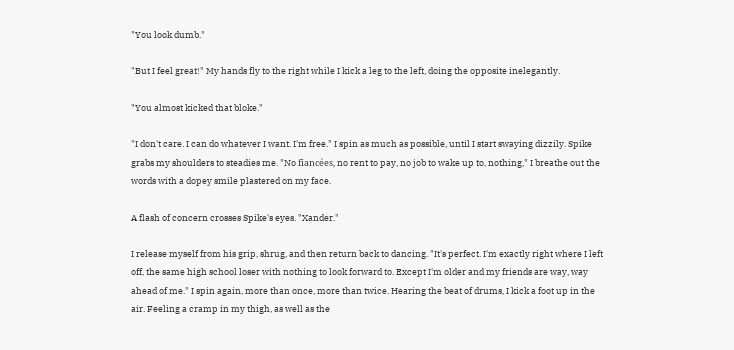"You look dumb."

"But I feel great!" My hands fly to the right while I kick a leg to the left, doing the opposite inelegantly.

"You almost kicked that bloke."

"I don't care. I can do whatever I want. I'm free." I spin as much as possible, until I start swaying dizzily. Spike grabs my shoulders to steadies me. "No fiancées, no rent to pay, no job to wake up to, nothing," I breathe out the words with a dopey smile plastered on my face.

A flash of concern crosses Spike's eyes. "Xander."

I release myself from his grip, shrug, and then return back to dancing. "It's perfect. I'm exactly right where I left off, the same high school loser with nothing to look forward to. Except I'm older and my friends are way, way ahead of me." I spin again, more than once, more than twice. Hearing the beat of drums, I kick a foot up in the air. Feeling a cramp in my thigh, as well as the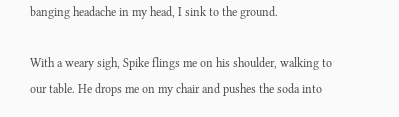banging headache in my head, I sink to the ground.

With a weary sigh, Spike flings me on his shoulder, walking to our table. He drops me on my chair and pushes the soda into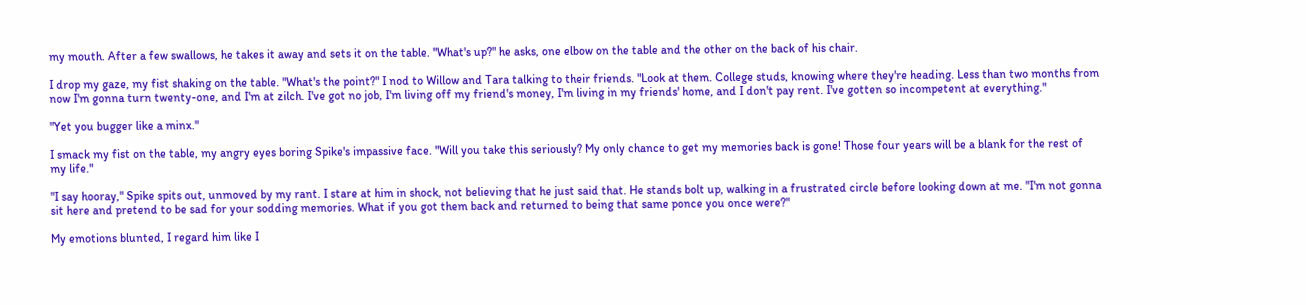my mouth. After a few swallows, he takes it away and sets it on the table. "What's up?" he asks, one elbow on the table and the other on the back of his chair.

I drop my gaze, my fist shaking on the table. "What's the point?" I nod to Willow and Tara talking to their friends. "Look at them. College studs, knowing where they're heading. Less than two months from now I'm gonna turn twenty-one, and I'm at zilch. I've got no job, I'm living off my friend's money, I'm living in my friends' home, and I don't pay rent. I've gotten so incompetent at everything."

"Yet you bugger like a minx."

I smack my fist on the table, my angry eyes boring Spike's impassive face. "Will you take this seriously? My only chance to get my memories back is gone! Those four years will be a blank for the rest of my life."

"I say hooray," Spike spits out, unmoved by my rant. I stare at him in shock, not believing that he just said that. He stands bolt up, walking in a frustrated circle before looking down at me. "I'm not gonna sit here and pretend to be sad for your sodding memories. What if you got them back and returned to being that same ponce you once were?"

My emotions blunted, I regard him like I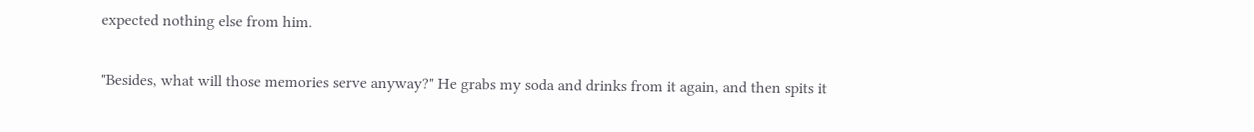expected nothing else from him.

"Besides, what will those memories serve anyway?" He grabs my soda and drinks from it again, and then spits it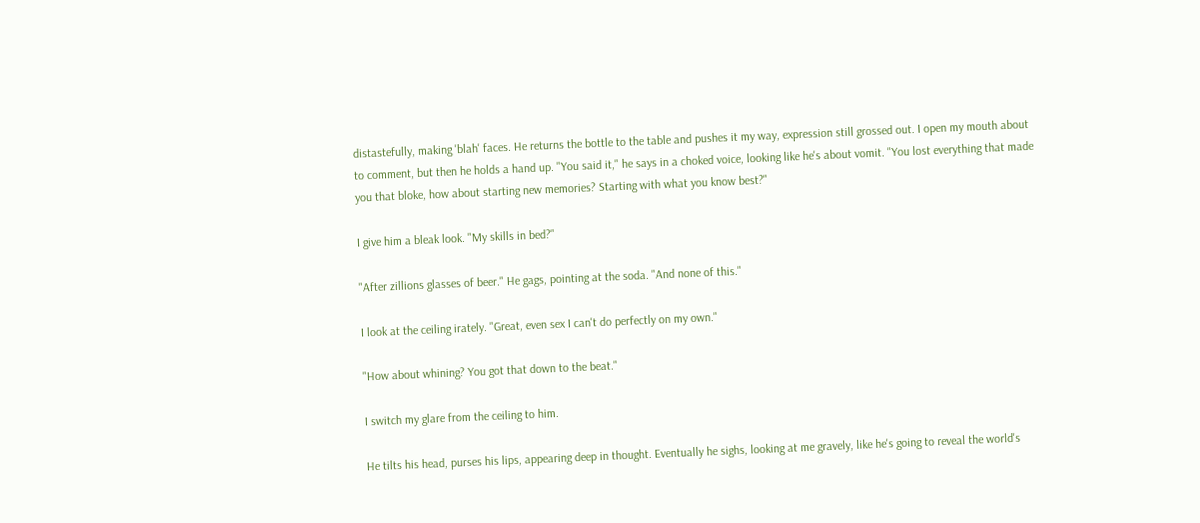distastefully, making 'blah' faces. He returns the bottle to the table and pushes it my way, expression still grossed out. I open my mouth about to comment, but then he holds a hand up. "You said it," he says in a choked voice, looking like he's about vomit. "You lost everything that made you that bloke, how about starting new memories? Starting with what you know best?"

I give him a bleak look. "My skills in bed?"

"After zillions glasses of beer." He gags, pointing at the soda. "And none of this."

I look at the ceiling irately. "Great, even sex I can't do perfectly on my own."

"How about whining? You got that down to the beat."

I switch my glare from the ceiling to him.

He tilts his head, purses his lips, appearing deep in thought. Eventually he sighs, looking at me gravely, like he's going to reveal the world's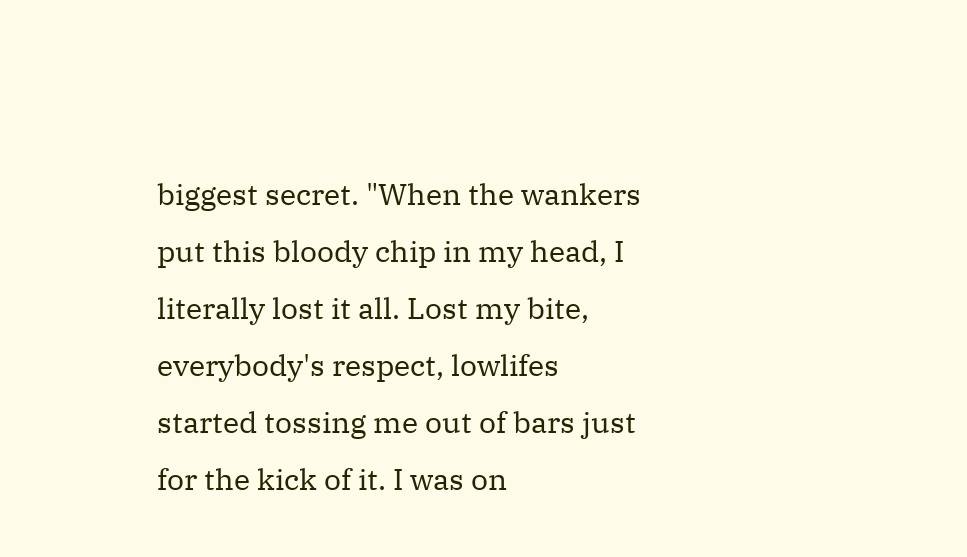biggest secret. "When the wankers put this bloody chip in my head, I literally lost it all. Lost my bite, everybody's respect, lowlifes started tossing me out of bars just for the kick of it. I was on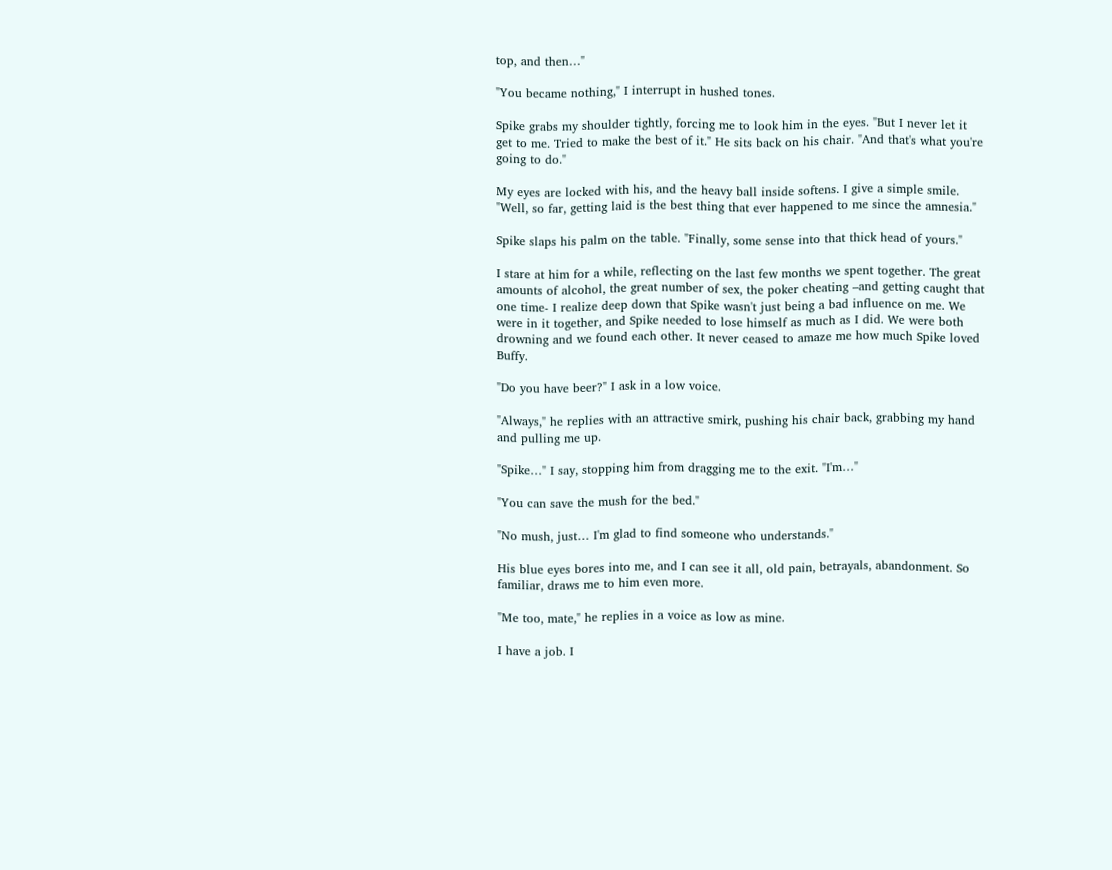top, and then…"

"You became nothing," I interrupt in hushed tones.

Spike grabs my shoulder tightly, forcing me to look him in the eyes. "But I never let it get to me. Tried to make the best of it." He sits back on his chair. "And that's what you're going to do."

My eyes are locked with his, and the heavy ball inside softens. I give a simple smile. "Well, so far, getting laid is the best thing that ever happened to me since the amnesia."

Spike slaps his palm on the table. "Finally, some sense into that thick head of yours."

I stare at him for a while, reflecting on the last few months we spent together. The great amounts of alcohol, the great number of sex, the poker cheating –and getting caught that one time- I realize deep down that Spike wasn't just being a bad influence on me. We were in it together, and Spike needed to lose himself as much as I did. We were both drowning and we found each other. It never ceased to amaze me how much Spike loved Buffy.

"Do you have beer?" I ask in a low voice.

"Always," he replies with an attractive smirk, pushing his chair back, grabbing my hand and pulling me up.

"Spike…" I say, stopping him from dragging me to the exit. "I'm…"

"You can save the mush for the bed."

"No mush, just… I'm glad to find someone who understands."

His blue eyes bores into me, and I can see it all, old pain, betrayals, abandonment. So familiar, draws me to him even more.

"Me too, mate," he replies in a voice as low as mine.

I have a job. I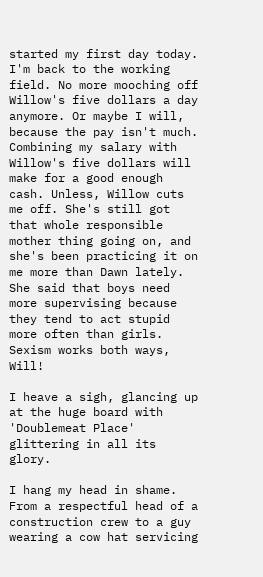started my first day today. I'm back to the working field. No more mooching off Willow's five dollars a day anymore. Or maybe I will, because the pay isn't much. Combining my salary with Willow's five dollars will make for a good enough cash. Unless, Willow cuts me off. She's still got that whole responsible mother thing going on, and she's been practicing it on me more than Dawn lately. She said that boys need more supervising because they tend to act stupid more often than girls. Sexism works both ways, Will!

I heave a sigh, glancing up at the huge board with 'Doublemeat Place' glittering in all its glory.

I hang my head in shame. From a respectful head of a construction crew to a guy wearing a cow hat servicing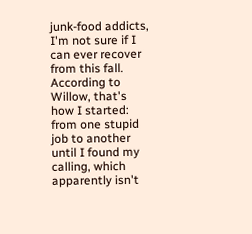junk-food addicts, I'm not sure if I can ever recover from this fall. According to Willow, that's how I started: from one stupid job to another until I found my calling, which apparently isn't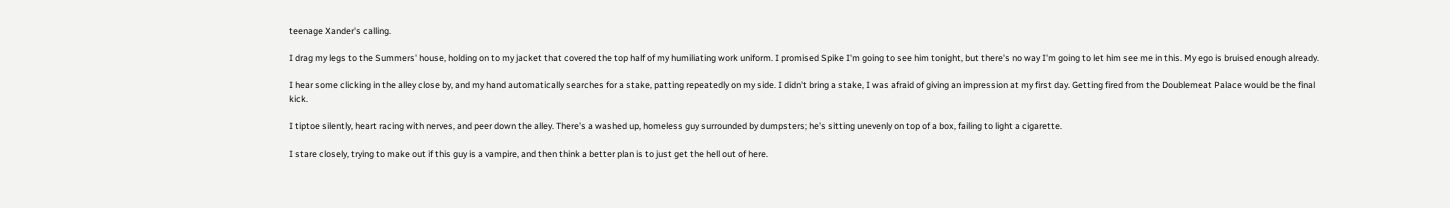teenage Xander's calling.

I drag my legs to the Summers' house, holding on to my jacket that covered the top half of my humiliating work uniform. I promised Spike I'm going to see him tonight, but there's no way I'm going to let him see me in this. My ego is bruised enough already.

I hear some clicking in the alley close by, and my hand automatically searches for a stake, patting repeatedly on my side. I didn't bring a stake, I was afraid of giving an impression at my first day. Getting fired from the Doublemeat Palace would be the final kick.

I tiptoe silently, heart racing with nerves, and peer down the alley. There's a washed up, homeless guy surrounded by dumpsters; he's sitting unevenly on top of a box, failing to light a cigarette.

I stare closely, trying to make out if this guy is a vampire, and then think a better plan is to just get the hell out of here.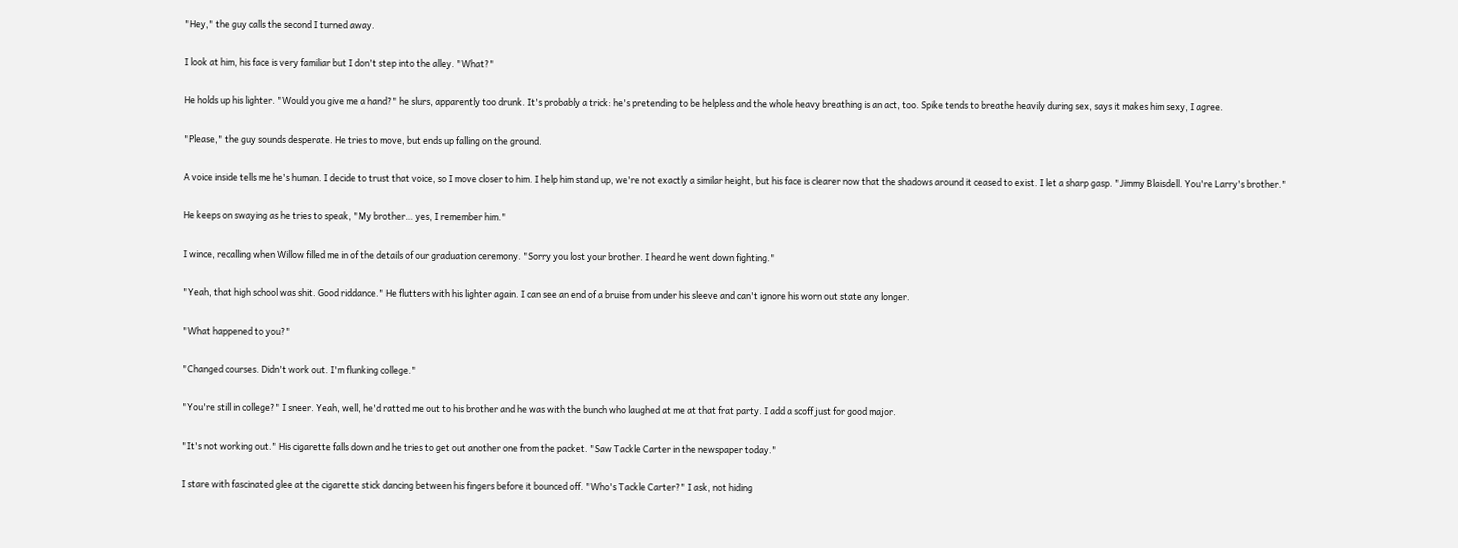"Hey," the guy calls the second I turned away.

I look at him, his face is very familiar but I don't step into the alley. "What?"

He holds up his lighter. "Would you give me a hand?" he slurs, apparently too drunk. It's probably a trick: he's pretending to be helpless and the whole heavy breathing is an act, too. Spike tends to breathe heavily during sex, says it makes him sexy, I agree.

"Please," the guy sounds desperate. He tries to move, but ends up falling on the ground.

A voice inside tells me he's human. I decide to trust that voice, so I move closer to him. I help him stand up, we're not exactly a similar height, but his face is clearer now that the shadows around it ceased to exist. I let a sharp gasp. "Jimmy Blaisdell. You're Larry's brother."

He keeps on swaying as he tries to speak, "My brother… yes, I remember him."

I wince, recalling when Willow filled me in of the details of our graduation ceremony. "Sorry you lost your brother. I heard he went down fighting."

"Yeah, that high school was shit. Good riddance." He flutters with his lighter again. I can see an end of a bruise from under his sleeve and can't ignore his worn out state any longer.

"What happened to you?"

"Changed courses. Didn't work out. I'm flunking college."

"You're still in college?" I sneer. Yeah, well, he'd ratted me out to his brother and he was with the bunch who laughed at me at that frat party. I add a scoff just for good major.

"It's not working out." His cigarette falls down and he tries to get out another one from the packet. "Saw Tackle Carter in the newspaper today."

I stare with fascinated glee at the cigarette stick dancing between his fingers before it bounced off. "Who's Tackle Carter?" I ask, not hiding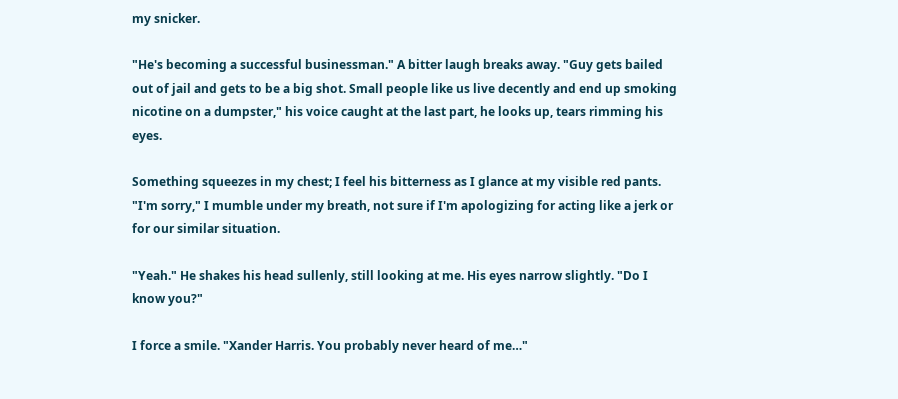my snicker.

"He's becoming a successful businessman." A bitter laugh breaks away. "Guy gets bailed out of jail and gets to be a big shot. Small people like us live decently and end up smoking nicotine on a dumpster," his voice caught at the last part, he looks up, tears rimming his eyes.

Something squeezes in my chest; I feel his bitterness as I glance at my visible red pants. "I'm sorry," I mumble under my breath, not sure if I'm apologizing for acting like a jerk or for our similar situation.

"Yeah." He shakes his head sullenly, still looking at me. His eyes narrow slightly. "Do I know you?"

I force a smile. "Xander Harris. You probably never heard of me…"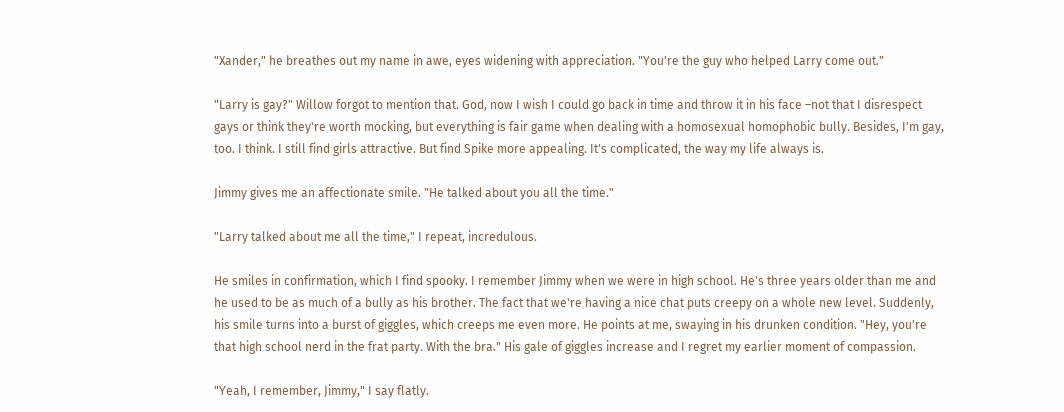"Xander," he breathes out my name in awe, eyes widening with appreciation. "You're the guy who helped Larry come out."

"Larry is gay?" Willow forgot to mention that. God, now I wish I could go back in time and throw it in his face –not that I disrespect gays or think they're worth mocking, but everything is fair game when dealing with a homosexual homophobic bully. Besides, I'm gay, too. I think. I still find girls attractive. But find Spike more appealing. It's complicated, the way my life always is.

Jimmy gives me an affectionate smile. "He talked about you all the time."

"Larry talked about me all the time," I repeat, incredulous.

He smiles in confirmation, which I find spooky. I remember Jimmy when we were in high school. He's three years older than me and he used to be as much of a bully as his brother. The fact that we're having a nice chat puts creepy on a whole new level. Suddenly, his smile turns into a burst of giggles, which creeps me even more. He points at me, swaying in his drunken condition. "Hey, you're that high school nerd in the frat party. With the bra." His gale of giggles increase and I regret my earlier moment of compassion.

"Yeah, I remember, Jimmy," I say flatly.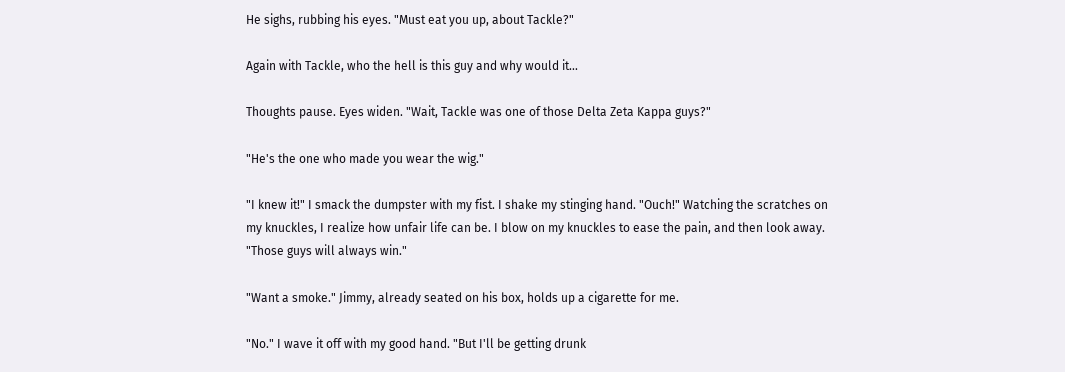He sighs, rubbing his eyes. "Must eat you up, about Tackle?"

Again with Tackle, who the hell is this guy and why would it...

Thoughts pause. Eyes widen. "Wait, Tackle was one of those Delta Zeta Kappa guys?"

"He's the one who made you wear the wig."

"I knew it!" I smack the dumpster with my fist. I shake my stinging hand. "Ouch!" Watching the scratches on my knuckles, I realize how unfair life can be. I blow on my knuckles to ease the pain, and then look away. "Those guys will always win."

"Want a smoke." Jimmy, already seated on his box, holds up a cigarette for me.

"No." I wave it off with my good hand. "But I'll be getting drunk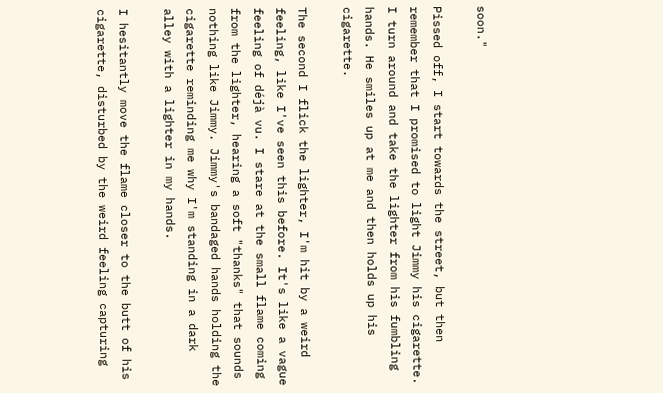soon."

Pissed off, I start towards the street, but then remember that I promised to light Jimmy his cigarette. I turn around and take the lighter from his fumbling hands. He smiles up at me and then holds up his cigarette.

The second I flick the lighter, I'm hit by a weird feeling, like I've seen this before. It's like a vague feeling of déjà vu. I stare at the small flame coming from the lighter, hearing a soft "thanks" that sounds nothing like Jimmy. Jimmy's bandaged hands holding the cigarette reminding me why I'm standing in a dark alley with a lighter in my hands.

I hesitantly move the flame closer to the butt of his cigarette, disturbed by the weird feeling capturing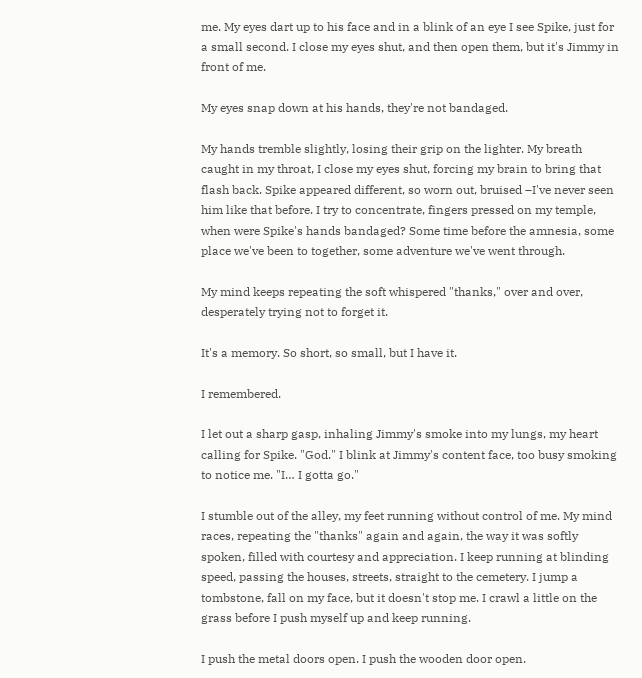me. My eyes dart up to his face and in a blink of an eye I see Spike, just for a small second. I close my eyes shut, and then open them, but it's Jimmy in front of me.

My eyes snap down at his hands, they're not bandaged.

My hands tremble slightly, losing their grip on the lighter. My breath caught in my throat, I close my eyes shut, forcing my brain to bring that flash back. Spike appeared different, so worn out, bruised –I've never seen him like that before. I try to concentrate, fingers pressed on my temple, when were Spike's hands bandaged? Some time before the amnesia, some place we've been to together, some adventure we've went through.

My mind keeps repeating the soft whispered "thanks," over and over, desperately trying not to forget it.

It's a memory. So short, so small, but I have it.

I remembered.

I let out a sharp gasp, inhaling Jimmy's smoke into my lungs, my heart calling for Spike. "God." I blink at Jimmy's content face, too busy smoking to notice me. "I… I gotta go."

I stumble out of the alley, my feet running without control of me. My mind races, repeating the "thanks" again and again, the way it was softly spoken, filled with courtesy and appreciation. I keep running at blinding speed, passing the houses, streets, straight to the cemetery. I jump a tombstone, fall on my face, but it doesn't stop me. I crawl a little on the grass before I push myself up and keep running.

I push the metal doors open. I push the wooden door open.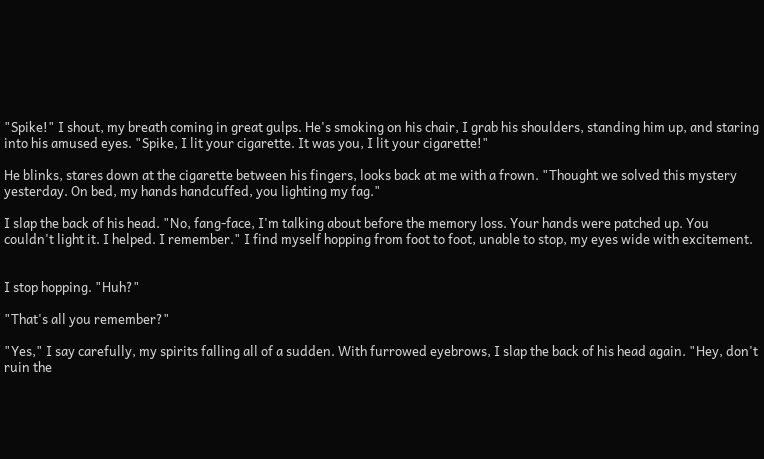"Spike!" I shout, my breath coming in great gulps. He's smoking on his chair, I grab his shoulders, standing him up, and staring into his amused eyes. "Spike, I lit your cigarette. It was you, I lit your cigarette!"

He blinks, stares down at the cigarette between his fingers, looks back at me with a frown. "Thought we solved this mystery yesterday. On bed, my hands handcuffed, you lighting my fag."

I slap the back of his head. "No, fang-face, I'm talking about before the memory loss. Your hands were patched up. You couldn't light it. I helped. I remember." I find myself hopping from foot to foot, unable to stop, my eyes wide with excitement.


I stop hopping. "Huh?"

"That's all you remember?"

"Yes," I say carefully, my spirits falling all of a sudden. With furrowed eyebrows, I slap the back of his head again. "Hey, don't ruin the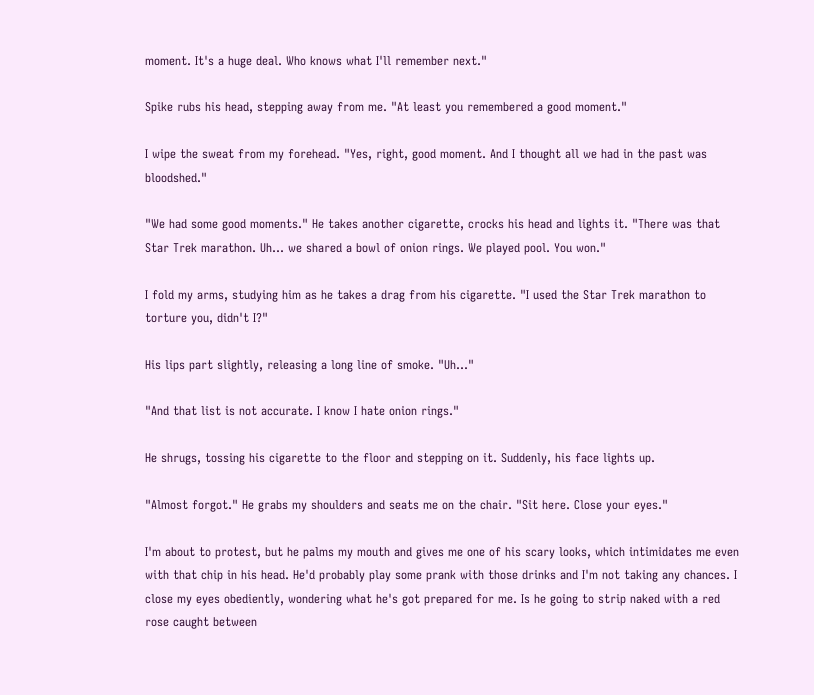moment. It's a huge deal. Who knows what I'll remember next."

Spike rubs his head, stepping away from me. "At least you remembered a good moment."

I wipe the sweat from my forehead. "Yes, right, good moment. And I thought all we had in the past was bloodshed."

"We had some good moments." He takes another cigarette, crocks his head and lights it. "There was that Star Trek marathon. Uh... we shared a bowl of onion rings. We played pool. You won."

I fold my arms, studying him as he takes a drag from his cigarette. "I used the Star Trek marathon to torture you, didn't I?"

His lips part slightly, releasing a long line of smoke. "Uh…"

"And that list is not accurate. I know I hate onion rings."

He shrugs, tossing his cigarette to the floor and stepping on it. Suddenly, his face lights up.

"Almost forgot." He grabs my shoulders and seats me on the chair. "Sit here. Close your eyes."

I'm about to protest, but he palms my mouth and gives me one of his scary looks, which intimidates me even with that chip in his head. He'd probably play some prank with those drinks and I'm not taking any chances. I close my eyes obediently, wondering what he's got prepared for me. Is he going to strip naked with a red rose caught between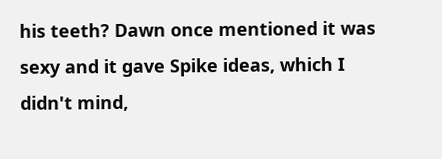his teeth? Dawn once mentioned it was sexy and it gave Spike ideas, which I didn't mind,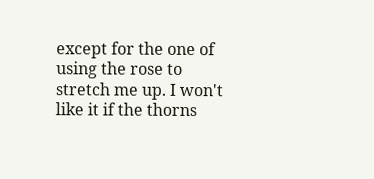except for the one of using the rose to stretch me up. I won't like it if the thorns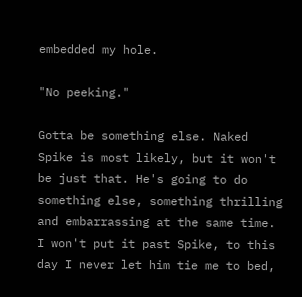embedded my hole.

"No peeking."

Gotta be something else. Naked Spike is most likely, but it won't be just that. He's going to do something else, something thrilling and embarrassing at the same time. I won't put it past Spike, to this day I never let him tie me to bed,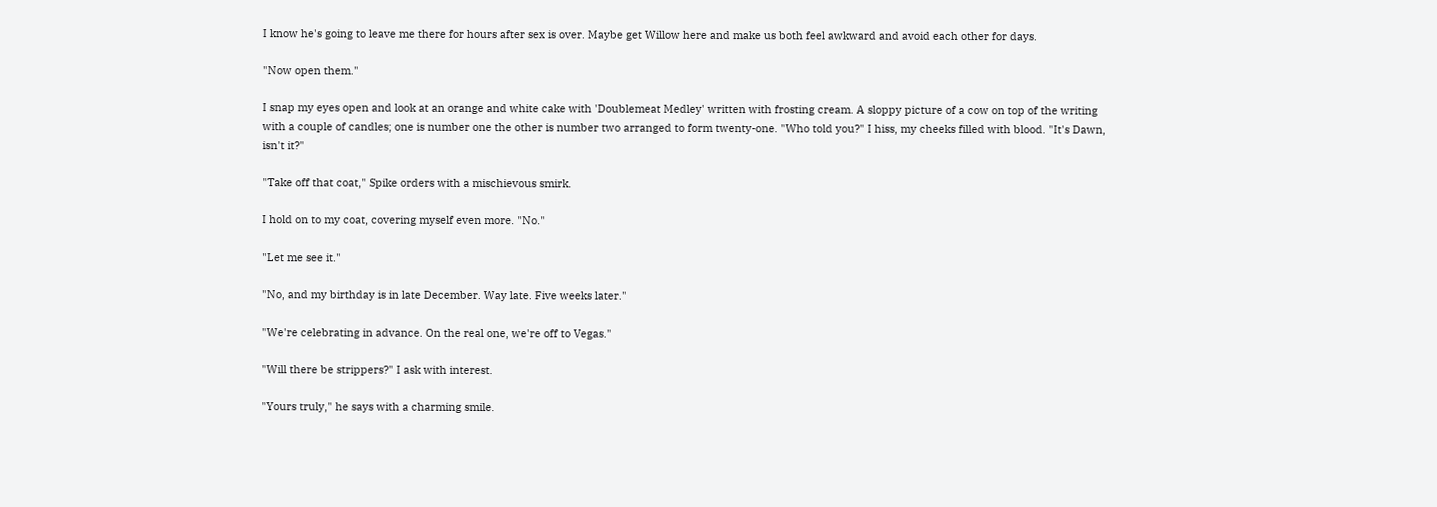I know he's going to leave me there for hours after sex is over. Maybe get Willow here and make us both feel awkward and avoid each other for days.

"Now open them."

I snap my eyes open and look at an orange and white cake with 'Doublemeat Medley' written with frosting cream. A sloppy picture of a cow on top of the writing with a couple of candles; one is number one the other is number two arranged to form twenty-one. "Who told you?" I hiss, my cheeks filled with blood. "It's Dawn, isn't it?"

"Take off that coat," Spike orders with a mischievous smirk.

I hold on to my coat, covering myself even more. "No."

"Let me see it."

"No, and my birthday is in late December. Way late. Five weeks later."

"We're celebrating in advance. On the real one, we're off to Vegas."

"Will there be strippers?" I ask with interest.

"Yours truly," he says with a charming smile.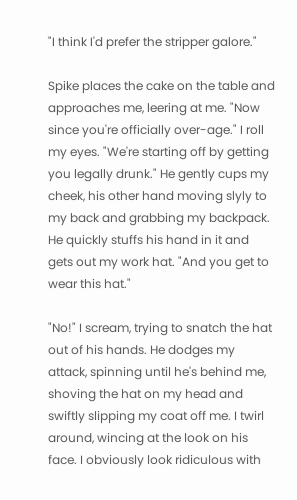"I think I'd prefer the stripper galore."

Spike places the cake on the table and approaches me, leering at me. "Now since you're officially over-age." I roll my eyes. "We're starting off by getting you legally drunk." He gently cups my cheek, his other hand moving slyly to my back and grabbing my backpack. He quickly stuffs his hand in it and gets out my work hat. "And you get to wear this hat."

"No!" I scream, trying to snatch the hat out of his hands. He dodges my attack, spinning until he's behind me, shoving the hat on my head and swiftly slipping my coat off me. I twirl around, wincing at the look on his face. I obviously look ridiculous with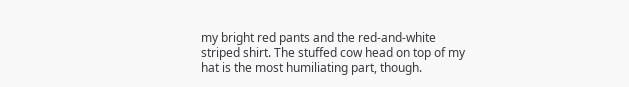my bright red pants and the red-and-white striped shirt. The stuffed cow head on top of my hat is the most humiliating part, though.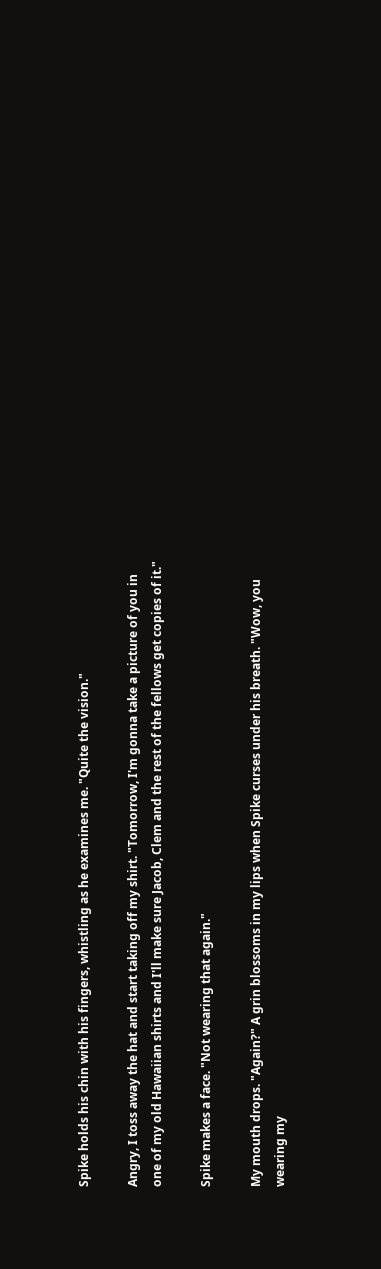Spike holds his chin with his fingers, whistling as he examines me. "Quite the vision."

Angry, I toss away the hat and start taking off my shirt. "Tomorrow, I'm gonna take a picture of you in one of my old Hawaiian shirts and I'll make sure Jacob, Clem and the rest of the fellows get copies of it."

Spike makes a face. "Not wearing that again."

My mouth drops. "Again?" A grin blossoms in my lips when Spike curses under his breath. "Wow, you wearing my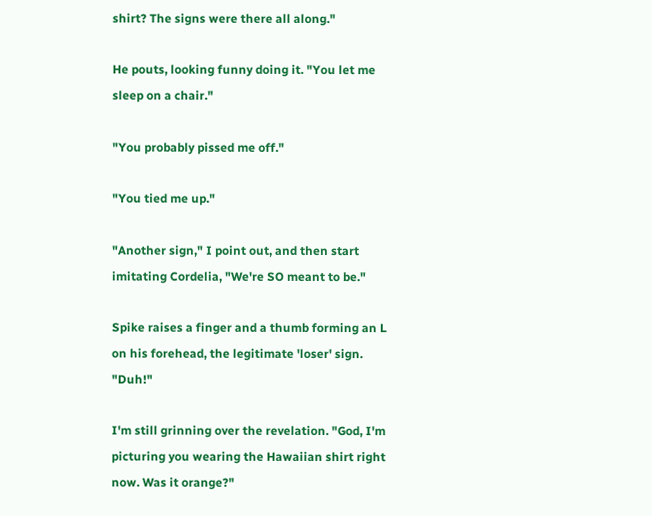shirt? The signs were there all along."

He pouts, looking funny doing it. "You let me sleep on a chair."

"You probably pissed me off."

"You tied me up."

"Another sign," I point out, and then start imitating Cordelia, "We're SO meant to be."

Spike raises a finger and a thumb forming an L on his forehead, the legitimate 'loser' sign. "Duh!"

I'm still grinning over the revelation. "God, I'm picturing you wearing the Hawaiian shirt right now. Was it orange?"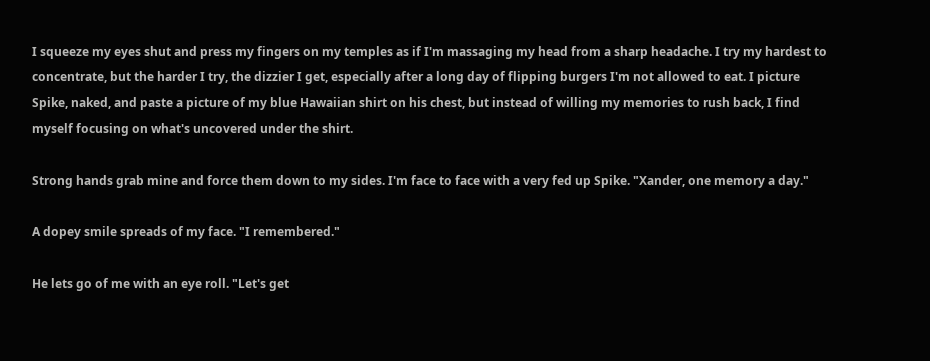I squeeze my eyes shut and press my fingers on my temples as if I'm massaging my head from a sharp headache. I try my hardest to concentrate, but the harder I try, the dizzier I get, especially after a long day of flipping burgers I'm not allowed to eat. I picture Spike, naked, and paste a picture of my blue Hawaiian shirt on his chest, but instead of willing my memories to rush back, I find myself focusing on what's uncovered under the shirt.

Strong hands grab mine and force them down to my sides. I'm face to face with a very fed up Spike. "Xander, one memory a day."

A dopey smile spreads of my face. "I remembered."

He lets go of me with an eye roll. "Let's get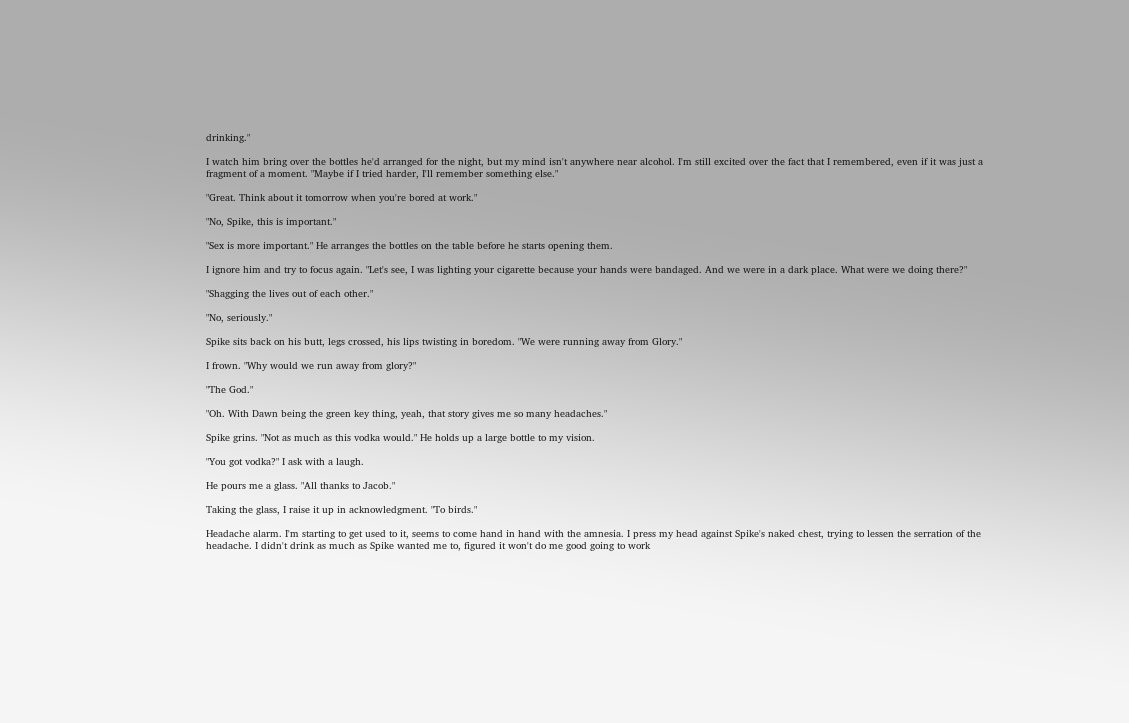drinking."

I watch him bring over the bottles he'd arranged for the night, but my mind isn't anywhere near alcohol. I'm still excited over the fact that I remembered, even if it was just a fragment of a moment. "Maybe if I tried harder, I'll remember something else."

"Great. Think about it tomorrow when you're bored at work."

"No, Spike, this is important."

"Sex is more important." He arranges the bottles on the table before he starts opening them.

I ignore him and try to focus again. "Let's see, I was lighting your cigarette because your hands were bandaged. And we were in a dark place. What were we doing there?"

"Shagging the lives out of each other."

"No, seriously."

Spike sits back on his butt, legs crossed, his lips twisting in boredom. "We were running away from Glory."

I frown. "Why would we run away from glory?"

"The God."

"Oh. With Dawn being the green key thing, yeah, that story gives me so many headaches."

Spike grins. "Not as much as this vodka would." He holds up a large bottle to my vision.

"You got vodka?" I ask with a laugh.

He pours me a glass. "All thanks to Jacob."

Taking the glass, I raise it up in acknowledgment. "To birds."

Headache alarm. I'm starting to get used to it, seems to come hand in hand with the amnesia. I press my head against Spike's naked chest, trying to lessen the serration of the headache. I didn't drink as much as Spike wanted me to, figured it won't do me good going to work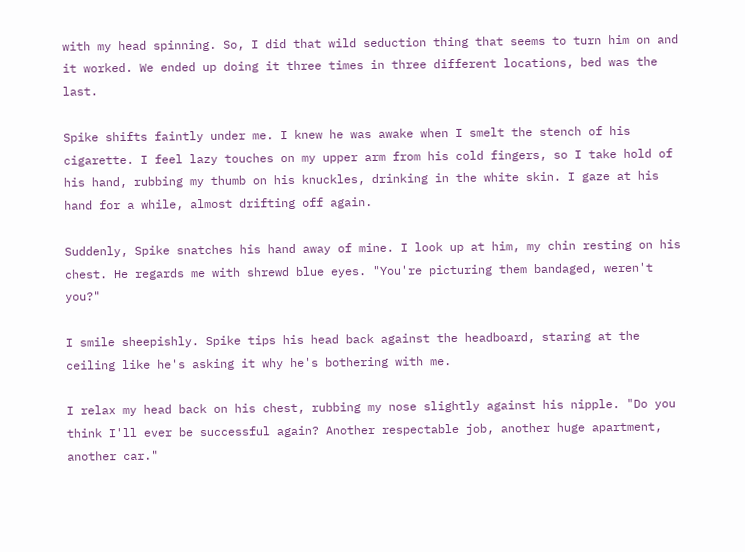with my head spinning. So, I did that wild seduction thing that seems to turn him on and it worked. We ended up doing it three times in three different locations, bed was the last.

Spike shifts faintly under me. I knew he was awake when I smelt the stench of his cigarette. I feel lazy touches on my upper arm from his cold fingers, so I take hold of his hand, rubbing my thumb on his knuckles, drinking in the white skin. I gaze at his hand for a while, almost drifting off again.

Suddenly, Spike snatches his hand away of mine. I look up at him, my chin resting on his chest. He regards me with shrewd blue eyes. "You're picturing them bandaged, weren't you?"

I smile sheepishly. Spike tips his head back against the headboard, staring at the ceiling like he's asking it why he's bothering with me.

I relax my head back on his chest, rubbing my nose slightly against his nipple. "Do you think I'll ever be successful again? Another respectable job, another huge apartment, another car."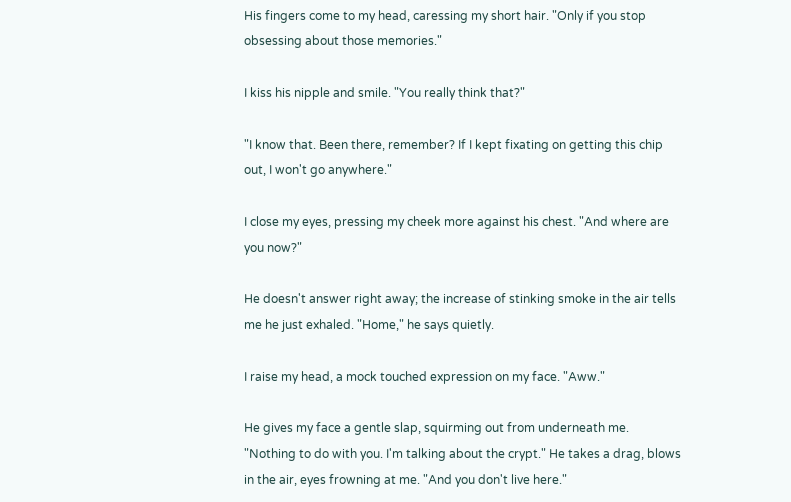His fingers come to my head, caressing my short hair. "Only if you stop obsessing about those memories."

I kiss his nipple and smile. "You really think that?"

"I know that. Been there, remember? If I kept fixating on getting this chip out, I won't go anywhere."

I close my eyes, pressing my cheek more against his chest. "And where are you now?"

He doesn't answer right away; the increase of stinking smoke in the air tells me he just exhaled. "Home," he says quietly.

I raise my head, a mock touched expression on my face. "Aww."

He gives my face a gentle slap, squirming out from underneath me. "Nothing to do with you. I'm talking about the crypt." He takes a drag, blows in the air, eyes frowning at me. "And you don't live here."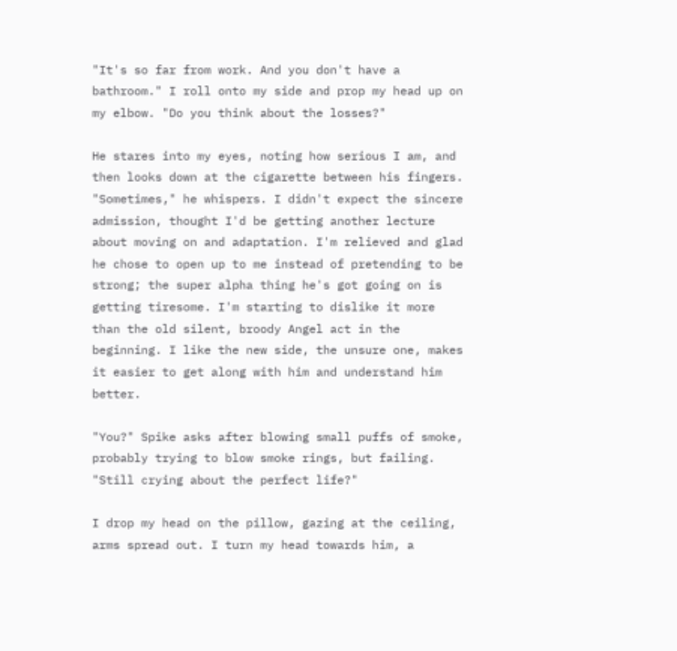"It's so far from work. And you don't have a bathroom." I roll onto my side and prop my head up on my elbow. "Do you think about the losses?"

He stares into my eyes, noting how serious I am, and then looks down at the cigarette between his fingers. "Sometimes," he whispers. I didn't expect the sincere admission, thought I'd be getting another lecture about moving on and adaptation. I'm relieved and glad he chose to open up to me instead of pretending to be strong; the super alpha thing he's got going on is getting tiresome. I'm starting to dislike it more than the old silent, broody Angel act in the beginning. I like the new side, the unsure one, makes it easier to get along with him and understand him better.

"You?" Spike asks after blowing small puffs of smoke, probably trying to blow smoke rings, but failing. "Still crying about the perfect life?"

I drop my head on the pillow, gazing at the ceiling, arms spread out. I turn my head towards him, a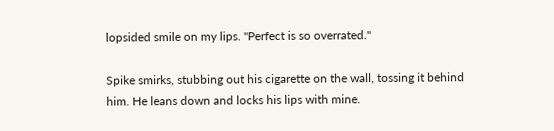lopsided smile on my lips. "Perfect is so overrated."

Spike smirks, stubbing out his cigarette on the wall, tossing it behind him. He leans down and locks his lips with mine.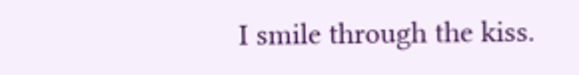I smile through the kiss.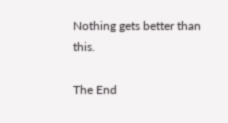Nothing gets better than this.

The End